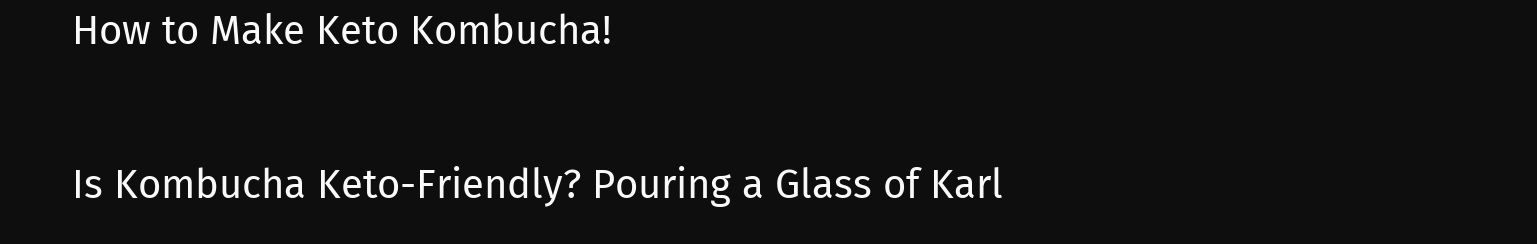How to Make Keto Kombucha!

Is Kombucha Keto-Friendly? Pouring a Glass of Karl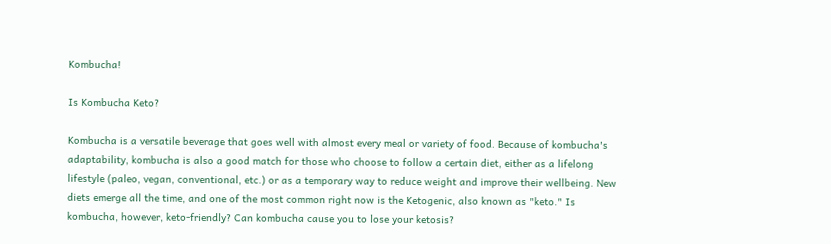Kombucha!

Is Kombucha Keto?

Kombucha is a versatile beverage that goes well with almost every meal or variety of food. Because of kombucha's adaptability, kombucha is also a good match for those who choose to follow a certain diet, either as a lifelong lifestyle (paleo, vegan, conventional, etc.) or as a temporary way to reduce weight and improve their wellbeing. New diets emerge all the time, and one of the most common right now is the Ketogenic, also known as "keto." Is kombucha, however, keto-friendly? Can kombucha cause you to lose your ketosis?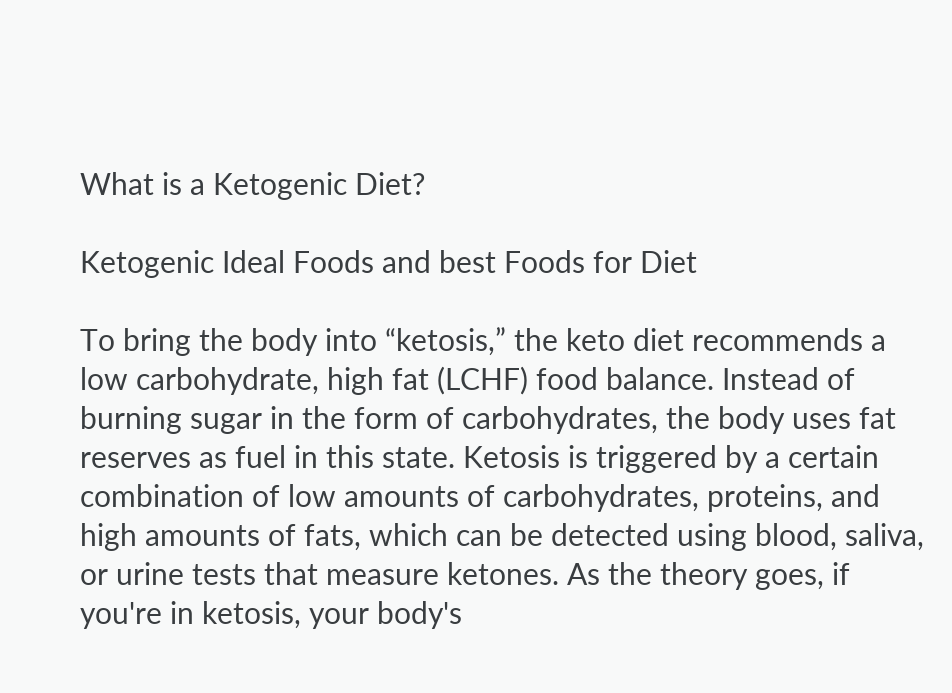What is a Ketogenic Diet?

Ketogenic Ideal Foods and best Foods for Diet

To bring the body into “ketosis,” the keto diet recommends a low carbohydrate, high fat (LCHF) food balance. Instead of burning sugar in the form of carbohydrates, the body uses fat reserves as fuel in this state. Ketosis is triggered by a certain combination of low amounts of carbohydrates, proteins, and high amounts of fats, which can be detected using blood, saliva, or urine tests that measure ketones. As the theory goes, if you're in ketosis, your body's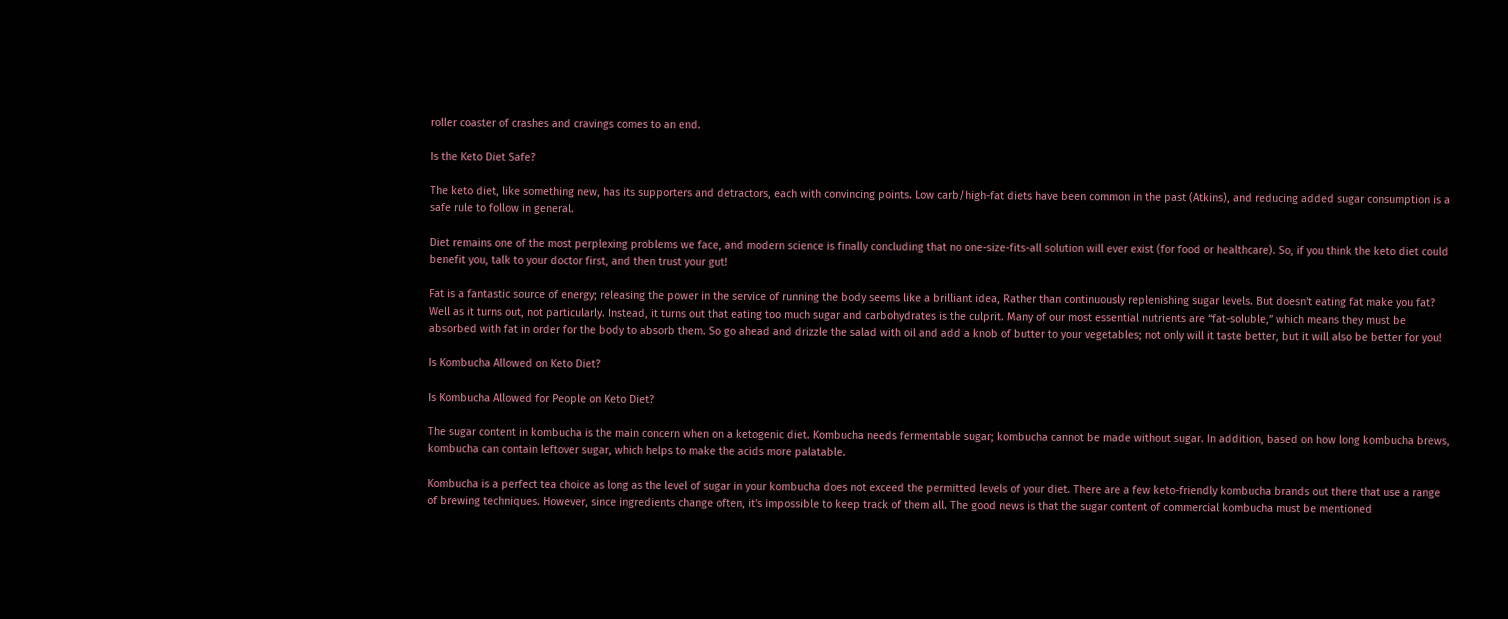roller coaster of crashes and cravings comes to an end.

Is the Keto Diet Safe?

The keto diet, like something new, has its supporters and detractors, each with convincing points. Low carb/high-fat diets have been common in the past (Atkins), and reducing added sugar consumption is a safe rule to follow in general.

Diet remains one of the most perplexing problems we face, and modern science is finally concluding that no one-size-fits-all solution will ever exist (for food or healthcare). So, if you think the keto diet could benefit you, talk to your doctor first, and then trust your gut!

Fat is a fantastic source of energy; releasing the power in the service of running the body seems like a brilliant idea, Rather than continuously replenishing sugar levels. But doesn't eating fat make you fat? Well as it turns out, not particularly. Instead, it turns out that eating too much sugar and carbohydrates is the culprit. Many of our most essential nutrients are “fat-soluble,” which means they must be absorbed with fat in order for the body to absorb them. So go ahead and drizzle the salad with oil and add a knob of butter to your vegetables; not only will it taste better, but it will also be better for you!

Is Kombucha Allowed on Keto Diet?

Is Kombucha Allowed for People on Keto Diet?

The sugar content in kombucha is the main concern when on a ketogenic diet. Kombucha needs fermentable sugar; kombucha cannot be made without sugar. In addition, based on how long kombucha brews, kombucha can contain leftover sugar, which helps to make the acids more palatable.

Kombucha is a perfect tea choice as long as the level of sugar in your kombucha does not exceed the permitted levels of your diet. There are a few keto-friendly kombucha brands out there that use a range of brewing techniques. However, since ingredients change often, it's impossible to keep track of them all. The good news is that the sugar content of commercial kombucha must be mentioned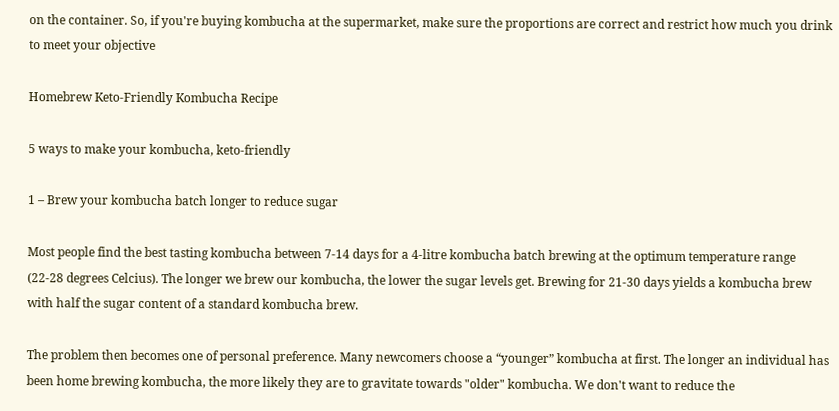on the container. So, if you're buying kombucha at the supermarket, make sure the proportions are correct and restrict how much you drink to meet your objective

Homebrew Keto-Friendly Kombucha Recipe

5 ways to make your kombucha, keto-friendly

1 – Brew your kombucha batch longer to reduce sugar

Most people find the best tasting kombucha between 7-14 days for a 4-litre kombucha batch brewing at the optimum temperature range (22-28 degrees Celcius). The longer we brew our kombucha, the lower the sugar levels get. Brewing for 21-30 days yields a kombucha brew with half the sugar content of a standard kombucha brew.

The problem then becomes one of personal preference. Many newcomers choose a “younger” kombucha at first. The longer an individual has been home brewing kombucha, the more likely they are to gravitate towards "older" kombucha. We don't want to reduce the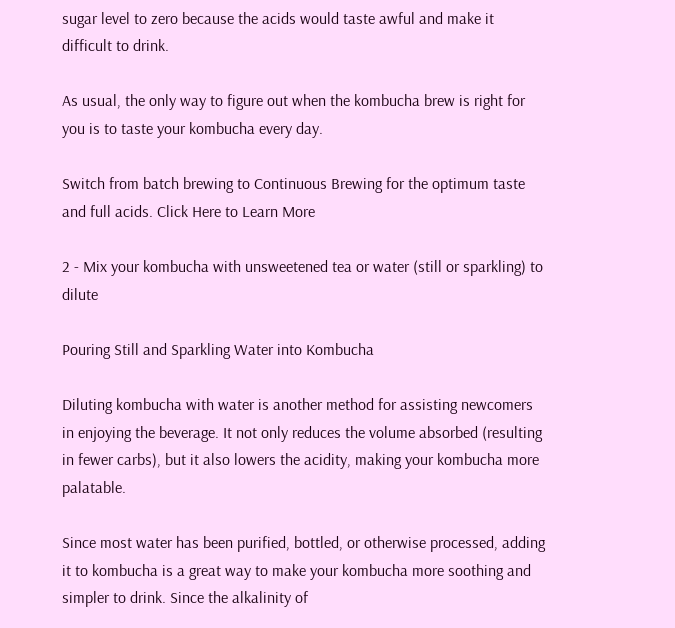sugar level to zero because the acids would taste awful and make it difficult to drink.

As usual, the only way to figure out when the kombucha brew is right for you is to taste your kombucha every day.

Switch from batch brewing to Continuous Brewing for the optimum taste and full acids. Click Here to Learn More

2 - Mix your kombucha with unsweetened tea or water (still or sparkling) to dilute

Pouring Still and Sparkling Water into Kombucha

Diluting kombucha with water is another method for assisting newcomers in enjoying the beverage. It not only reduces the volume absorbed (resulting in fewer carbs), but it also lowers the acidity, making your kombucha more palatable.

Since most water has been purified, bottled, or otherwise processed, adding it to kombucha is a great way to make your kombucha more soothing and simpler to drink. Since the alkalinity of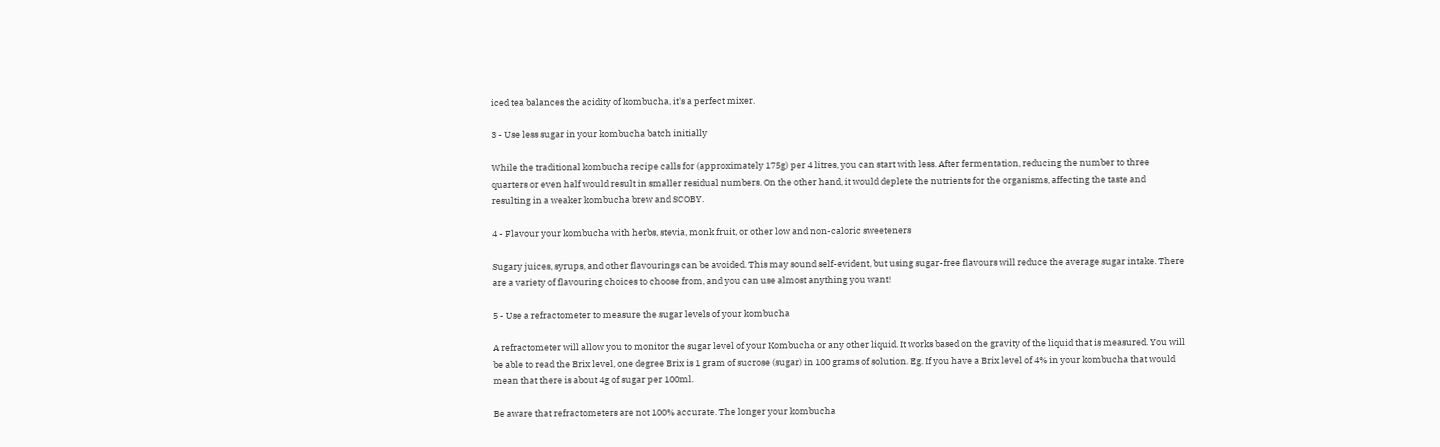iced tea balances the acidity of kombucha, it's a perfect mixer.

3 - Use less sugar in your kombucha batch initially

While the traditional kombucha recipe calls for (approximately 175g) per 4 litres, you can start with less. After fermentation, reducing the number to three quarters or even half would result in smaller residual numbers. On the other hand, it would deplete the nutrients for the organisms, affecting the taste and resulting in a weaker kombucha brew and SCOBY.

4 - Flavour your kombucha with herbs, stevia, monk fruit, or other low and non-caloric sweeteners

Sugary juices, syrups, and other flavourings can be avoided. This may sound self-evident, but using sugar-free flavours will reduce the average sugar intake. There are a variety of flavouring choices to choose from, and you can use almost anything you want!

5 - Use a refractometer to measure the sugar levels of your kombucha

A refractometer will allow you to monitor the sugar level of your Kombucha or any other liquid. It works based on the gravity of the liquid that is measured. You will be able to read the Brix level, one degree Brix is 1 gram of sucrose (sugar) in 100 grams of solution. Eg. If you have a Brix level of 4% in your kombucha that would mean that there is about 4g of sugar per 100ml.

Be aware that refractometers are not 100% accurate. The longer your kombucha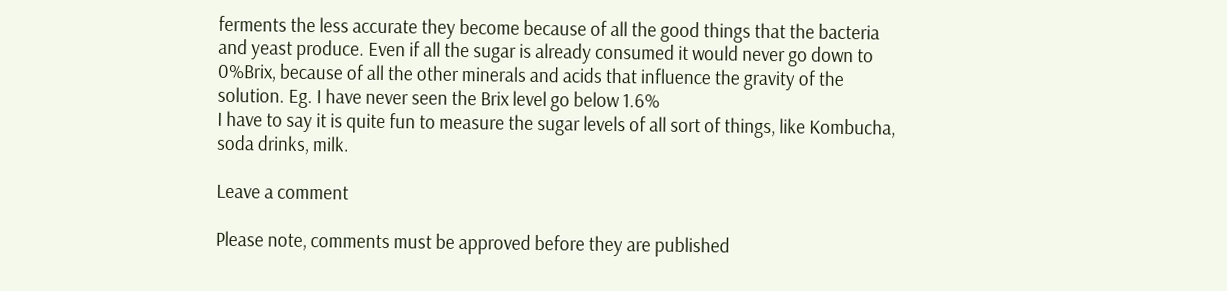ferments the less accurate they become because of all the good things that the bacteria and yeast produce. Even if all the sugar is already consumed it would never go down to 0%Brix, because of all the other minerals and acids that influence the gravity of the solution. Eg. I have never seen the Brix level go below 1.6%
I have to say it is quite fun to measure the sugar levels of all sort of things, like Kombucha, soda drinks, milk.

Leave a comment

Please note, comments must be approved before they are published